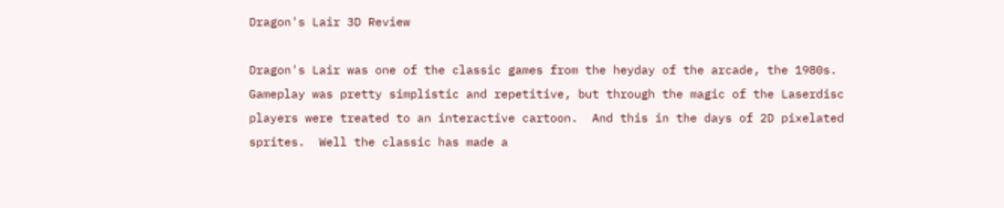Dragon's Lair 3D Review

Dragon's Lair was one of the classic games from the heyday of the arcade, the 1980s.  Gameplay was pretty simplistic and repetitive, but through the magic of the Laserdisc players were treated to an interactive cartoon.  And this in the days of 2D pixelated sprites.  Well the classic has made a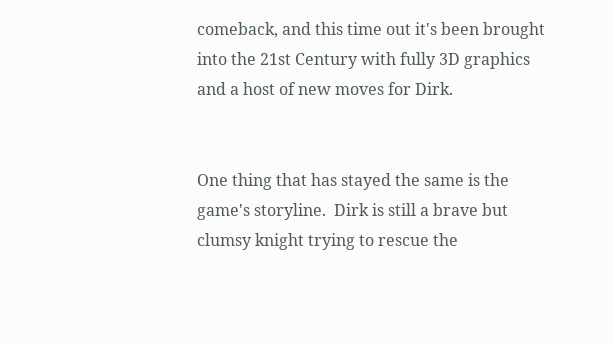comeback, and this time out it's been brought into the 21st Century with fully 3D graphics and a host of new moves for Dirk.


One thing that has stayed the same is the game's storyline.  Dirk is still a brave but clumsy knight trying to rescue the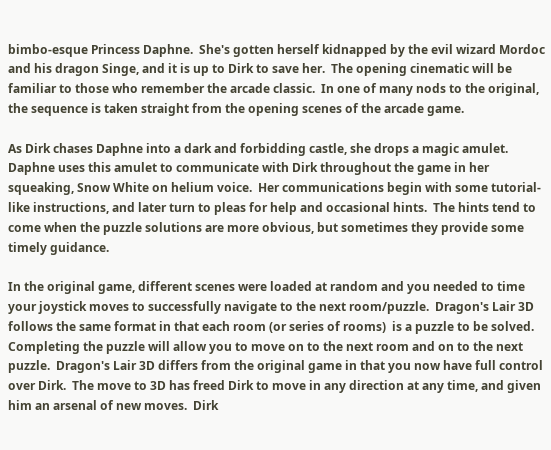bimbo-esque Princess Daphne.  She's gotten herself kidnapped by the evil wizard Mordoc and his dragon Singe, and it is up to Dirk to save her.  The opening cinematic will be familiar to those who remember the arcade classic.  In one of many nods to the original, the sequence is taken straight from the opening scenes of the arcade game.

As Dirk chases Daphne into a dark and forbidding castle, she drops a magic amulet.  Daphne uses this amulet to communicate with Dirk throughout the game in her squeaking, Snow White on helium voice.  Her communications begin with some tutorial-like instructions, and later turn to pleas for help and occasional hints.  The hints tend to come when the puzzle solutions are more obvious, but sometimes they provide some timely guidance.

In the original game, different scenes were loaded at random and you needed to time your joystick moves to successfully navigate to the next room/puzzle.  Dragon's Lair 3D follows the same format in that each room (or series of rooms)  is a puzzle to be solved.  Completing the puzzle will allow you to move on to the next room and on to the next puzzle.  Dragon's Lair 3D differs from the original game in that you now have full control over Dirk.  The move to 3D has freed Dirk to move in any direction at any time, and given him an arsenal of new moves.  Dirk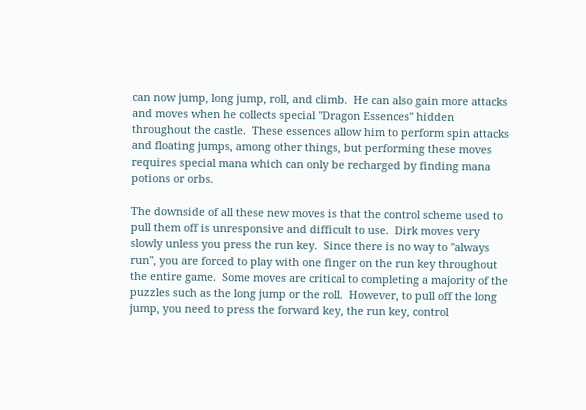can now jump, long jump, roll, and climb.  He can also gain more attacks and moves when he collects special "Dragon Essences" hidden throughout the castle.  These essences allow him to perform spin attacks and floating jumps, among other things, but performing these moves requires special mana which can only be recharged by finding mana potions or orbs.

The downside of all these new moves is that the control scheme used to pull them off is unresponsive and difficult to use.  Dirk moves very slowly unless you press the run key.  Since there is no way to "always run", you are forced to play with one finger on the run key throughout the entire game.  Some moves are critical to completing a majority of the puzzles such as the long jump or the roll.  However, to pull off the long jump, you need to press the forward key, the run key, control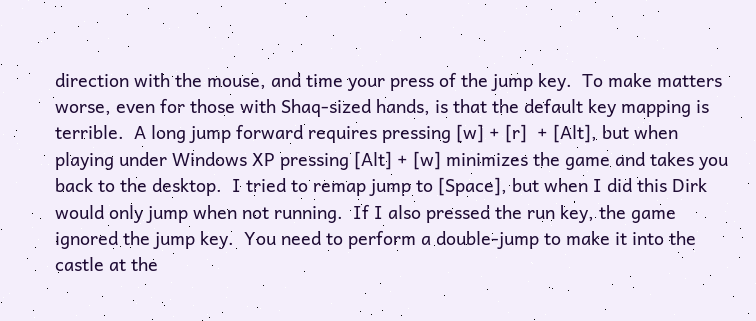direction with the mouse, and time your press of the jump key.  To make matters worse, even for those with Shaq-sized hands, is that the default key mapping is terrible.  A long jump forward requires pressing [w] + [r]  + [Alt], but when playing under Windows XP pressing [Alt] + [w] minimizes the game and takes you back to the desktop.  I tried to remap jump to [Space], but when I did this Dirk would only jump when not running.  If I also pressed the run key, the game ignored the jump key.  You need to perform a double-jump to make it into the castle at the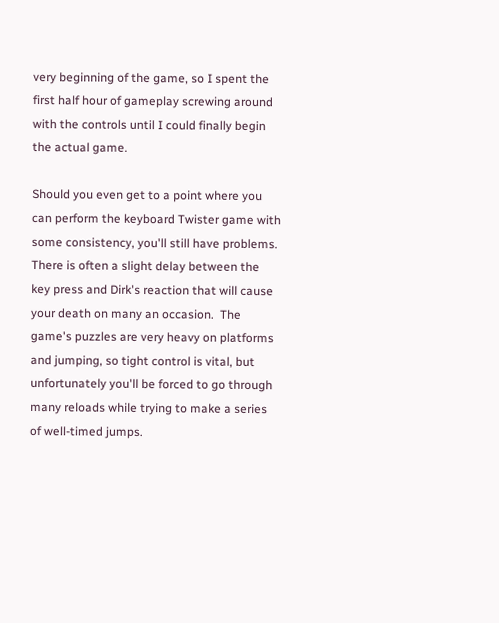very beginning of the game, so I spent the first half hour of gameplay screwing around with the controls until I could finally begin the actual game.

Should you even get to a point where you can perform the keyboard Twister game with some consistency, you'll still have problems.  There is often a slight delay between the key press and Dirk's reaction that will cause your death on many an occasion.  The game's puzzles are very heavy on platforms and jumping, so tight control is vital, but unfortunately you'll be forced to go through many reloads while trying to make a series of well-timed jumps.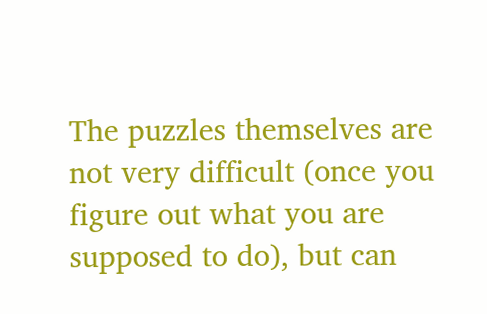The puzzles themselves are not very difficult (once you figure out what you are supposed to do), but can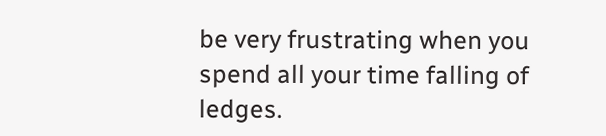be very frustrating when you spend all your time falling of ledges.